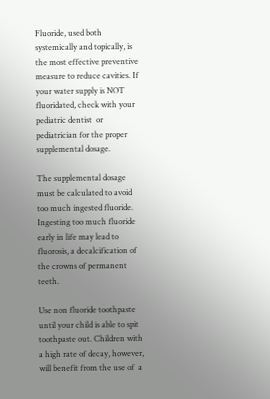Fluoride, used both systemically and topically, is the most effective preventive measure to reduce cavities. If your water supply is NOT fluoridated, check with your pediatric dentist  or pediatrician for the proper supplemental dosage.

The supplemental dosage must be calculated to avoid too much ingested fluoride. Ingesting too much fluoride early in life may lead to fluorosis, a decalcification of the crowns of permanent teeth.

Use non fluoride toothpaste until your child is able to spit toothpaste out. Children with a high rate of decay, however, will benefit from the use of  a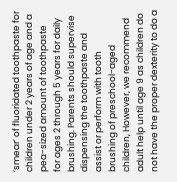‘smear’ of fluoridated toothpaste for children under 2 years of age and a pea-sized amount of toothpaste  for ages 2 through 5 years for daily brushing. Parents should supervise dispensing the toothpaste and assist or perform with tooth brushing of preschool-aged children, However, we recommend adult help until age 9 as children do not have the proper dexterity to do a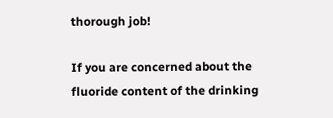thorough job!

If you are concerned about the fluoride content of the drinking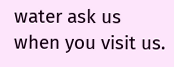water ask us when you visit us.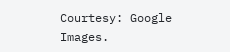Courtesy: Google Images.